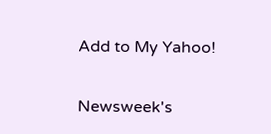Add to My Yahoo!

Newsweek's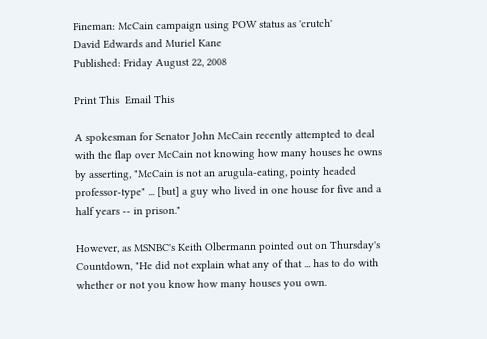Fineman: McCain campaign using POW status as 'crutch'
David Edwards and Muriel Kane
Published: Friday August 22, 2008

Print This  Email This

A spokesman for Senator John McCain recently attempted to deal with the flap over McCain not knowing how many houses he owns by asserting, "McCain is not an arugula-eating, pointy headed professor-type" ... [but] a guy who lived in one house for five and a half years -- in prison."

However, as MSNBC's Keith Olbermann pointed out on Thursday's Countdown, "He did not explain what any of that ... has to do with whether or not you know how many houses you own.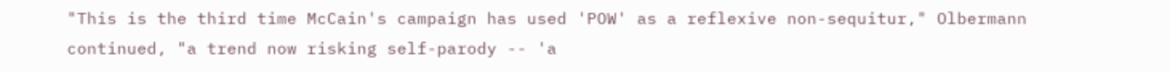"This is the third time McCain's campaign has used 'POW' as a reflexive non-sequitur," Olbermann continued, "a trend now risking self-parody -- 'a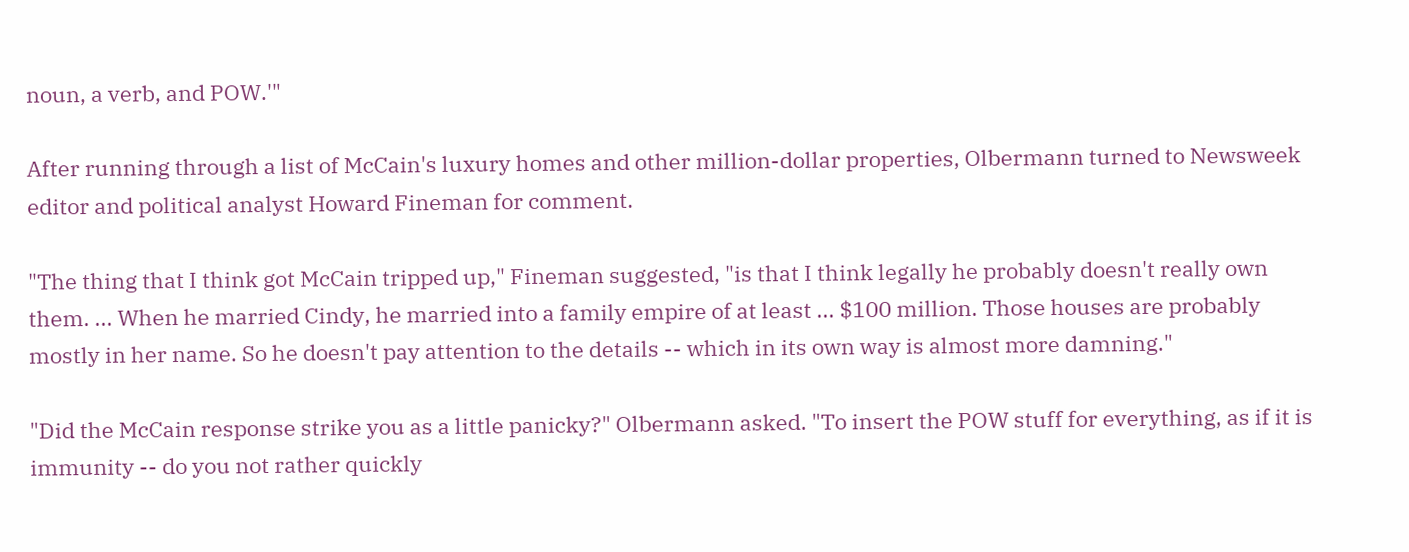noun, a verb, and POW.'"

After running through a list of McCain's luxury homes and other million-dollar properties, Olbermann turned to Newsweek editor and political analyst Howard Fineman for comment.

"The thing that I think got McCain tripped up," Fineman suggested, "is that I think legally he probably doesn't really own them. ... When he married Cindy, he married into a family empire of at least ... $100 million. Those houses are probably mostly in her name. So he doesn't pay attention to the details -- which in its own way is almost more damning."

"Did the McCain response strike you as a little panicky?" Olbermann asked. "To insert the POW stuff for everything, as if it is immunity -- do you not rather quickly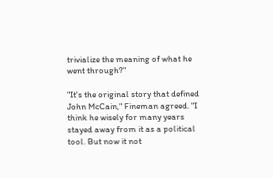trivialize the meaning of what he went through?"

"It's the original story that defined John McCain," Fineman agreed. "I think he wisely for many years stayed away from it as a political tool. But now it not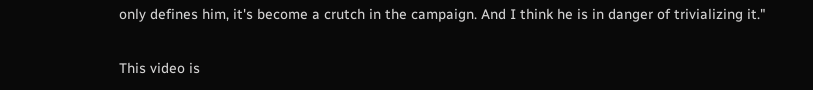only defines him, it's become a crutch in the campaign. And I think he is in danger of trivializing it."

This video is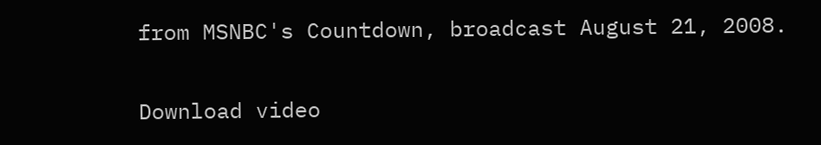from MSNBC's Countdown, broadcast August 21, 2008.

Download video